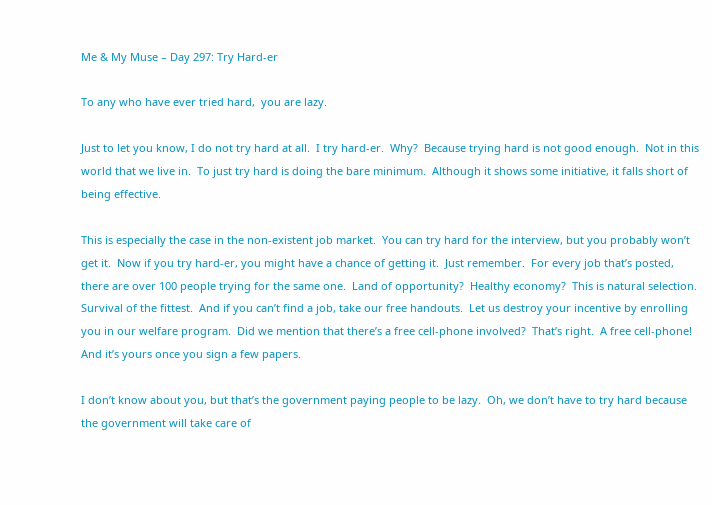Me & My Muse – Day 297: Try Hard-er

To any who have ever tried hard,  you are lazy.

Just to let you know, I do not try hard at all.  I try hard-er.  Why?  Because trying hard is not good enough.  Not in this world that we live in.  To just try hard is doing the bare minimum.  Although it shows some initiative, it falls short of being effective.

This is especially the case in the non-existent job market.  You can try hard for the interview, but you probably won’t get it.  Now if you try hard-er, you might have a chance of getting it.  Just remember.  For every job that’s posted, there are over 100 people trying for the same one.  Land of opportunity?  Healthy economy?  This is natural selection.  Survival of the fittest.  And if you can’t find a job, take our free handouts.  Let us destroy your incentive by enrolling you in our welfare program.  Did we mention that there’s a free cell-phone involved?  That’s right.  A free cell-phone!  And it’s yours once you sign a few papers.

I don’t know about you, but that’s the government paying people to be lazy.  Oh, we don’t have to try hard because the government will take care of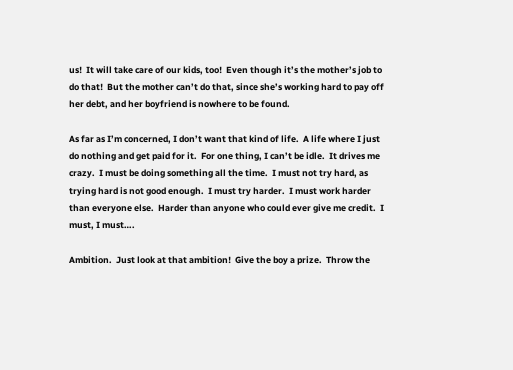us!  It will take care of our kids, too!  Even though it’s the mother’s job to do that!  But the mother can’t do that, since she’s working hard to pay off her debt, and her boyfriend is nowhere to be found.

As far as I’m concerned, I don’t want that kind of life.  A life where I just do nothing and get paid for it.  For one thing, I can’t be idle.  It drives me crazy.  I must be doing something all the time.  I must not try hard, as trying hard is not good enough.  I must try harder.  I must work harder than everyone else.  Harder than anyone who could ever give me credit.  I must, I must….

Ambition.  Just look at that ambition!  Give the boy a prize.  Throw the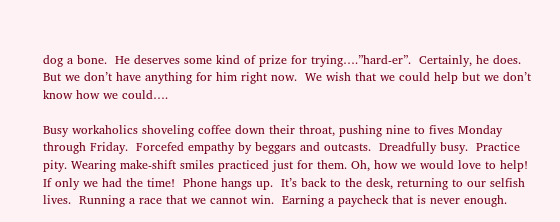dog a bone.  He deserves some kind of prize for trying….”hard-er”.  Certainly, he does.  But we don’t have anything for him right now.  We wish that we could help but we don’t know how we could….

Busy workaholics shoveling coffee down their throat, pushing nine to fives Monday through Friday.  Forcefed empathy by beggars and outcasts.  Dreadfully busy.  Practice pity. Wearing make-shift smiles practiced just for them. Oh, how we would love to help!  If only we had the time!  Phone hangs up.  It’s back to the desk, returning to our selfish lives.  Running a race that we cannot win.  Earning a paycheck that is never enough.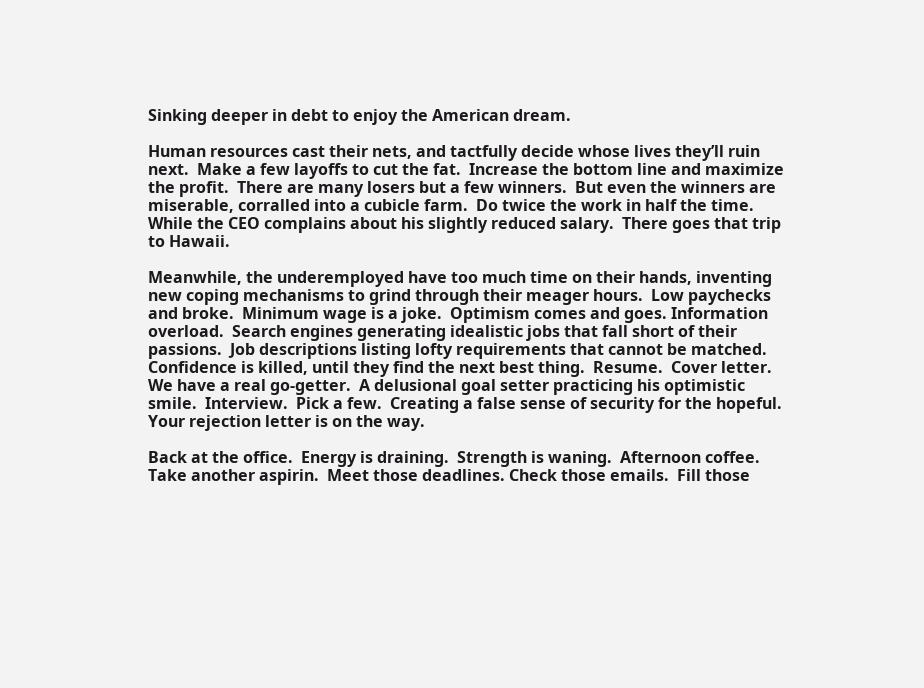Sinking deeper in debt to enjoy the American dream.

Human resources cast their nets, and tactfully decide whose lives they’ll ruin next.  Make a few layoffs to cut the fat.  Increase the bottom line and maximize the profit.  There are many losers but a few winners.  But even the winners are miserable, corralled into a cubicle farm.  Do twice the work in half the time.  While the CEO complains about his slightly reduced salary.  There goes that trip to Hawaii.

Meanwhile, the underemployed have too much time on their hands, inventing new coping mechanisms to grind through their meager hours.  Low paychecks and broke.  Minimum wage is a joke.  Optimism comes and goes. Information overload.  Search engines generating idealistic jobs that fall short of their passions.  Job descriptions listing lofty requirements that cannot be matched.  Confidence is killed, until they find the next best thing.  Resume.  Cover letter.  We have a real go-getter.  A delusional goal setter practicing his optimistic smile.  Interview.  Pick a few.  Creating a false sense of security for the hopeful.  Your rejection letter is on the way.

Back at the office.  Energy is draining.  Strength is waning.  Afternoon coffee.  Take another aspirin.  Meet those deadlines. Check those emails.  Fill those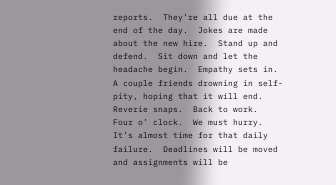reports.  They’re all due at the end of the day.  Jokes are made about the new hire.  Stand up and defend.  Sit down and let the headache begin.  Empathy sets in.  A couple friends drowning in self-pity, hoping that it will end.  Reverie snaps.  Back to work.  Four o’ clock.  We must hurry.  It’s almost time for that daily failure.  Deadlines will be moved and assignments will be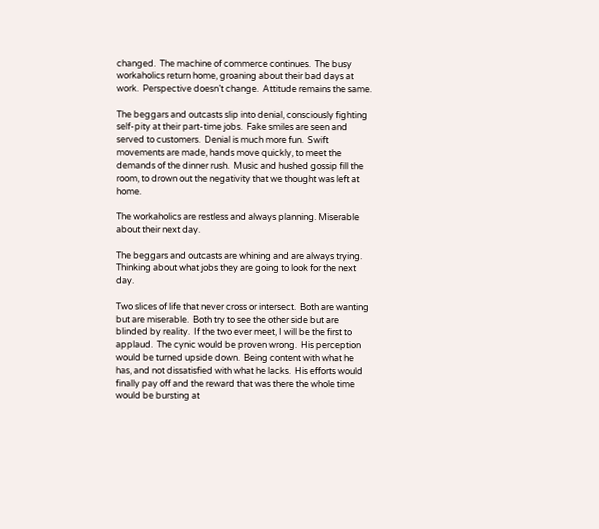changed.  The machine of commerce continues.  The busy workaholics return home, groaning about their bad days at work.  Perspective doesn’t change.  Attitude remains the same.

The beggars and outcasts slip into denial, consciously fighting self-pity at their part-time jobs.  Fake smiles are seen and served to customers.  Denial is much more fun.  Swift movements are made, hands move quickly, to meet the demands of the dinner rush.  Music and hushed gossip fill the room, to drown out the negativity that we thought was left at home.

The workaholics are restless and always planning. Miserable about their next day.

The beggars and outcasts are whining and are always trying.  Thinking about what jobs they are going to look for the next day.

Two slices of life that never cross or intersect.  Both are wanting but are miserable.  Both try to see the other side but are blinded by reality.  If the two ever meet, I will be the first to applaud.  The cynic would be proven wrong.  His perception would be turned upside down.  Being content with what he has, and not dissatisfied with what he lacks.  His efforts would finally pay off and the reward that was there the whole time would be bursting at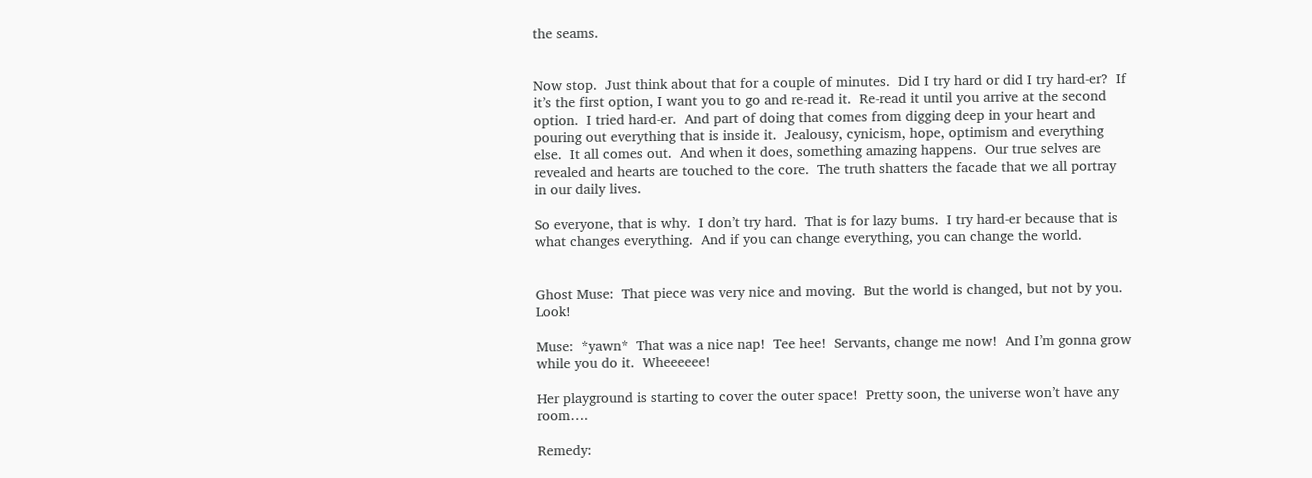the seams.


Now stop.  Just think about that for a couple of minutes.  Did I try hard or did I try hard-er?  If it’s the first option, I want you to go and re-read it.  Re-read it until you arrive at the second option.  I tried hard-er.  And part of doing that comes from digging deep in your heart and pouring out everything that is inside it.  Jealousy, cynicism, hope, optimism and everything else.  It all comes out.  And when it does, something amazing happens.  Our true selves are revealed and hearts are touched to the core.  The truth shatters the facade that we all portray in our daily lives.

So everyone, that is why.  I don’t try hard.  That is for lazy bums.  I try hard-er because that is what changes everything.  And if you can change everything, you can change the world.


Ghost Muse:  That piece was very nice and moving.  But the world is changed, but not by you.  Look!

Muse:  *yawn*  That was a nice nap!  Tee hee!  Servants, change me now!  And I’m gonna grow while you do it.  Wheeeeee!

Her playground is starting to cover the outer space!  Pretty soon, the universe won’t have any room….

Remedy: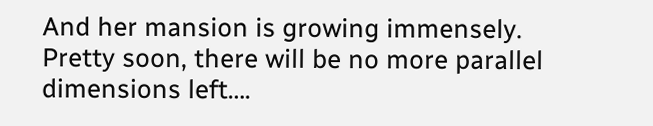And her mansion is growing immensely.  Pretty soon, there will be no more parallel dimensions left….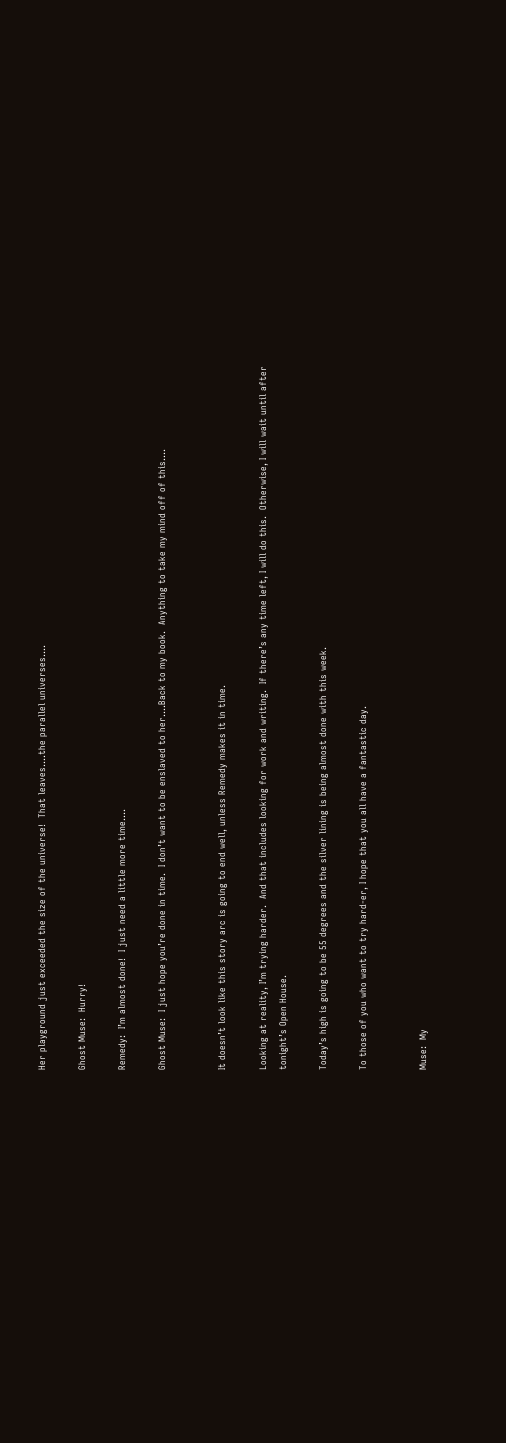Her playground just exceeded the size of the universe!  That leaves….the parallel universes….

Ghost Muse:  Hurry!

Remedy:  I’m almost done!  I just need a little more time….

Ghost Muse:  I just hope you’re done in time.  I don’t want to be enslaved to her….Back to my book.  Anything to take my mind off of this….


It doesn’t look like this story arc is going to end well, unless Remedy makes it in time.

Looking at reality, I’m trying harder.  And that includes looking for work and writing.  If there’s any time left, I will do this.  Otherwise, I will wait until after tonight’s Open House.

Today’s high is going to be 55 degrees and the silver lining is being almost done with this week.

To those of you who want to try hard-er, I hope that you all have a fantastic day.


Muse:  My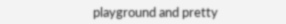playground and pretty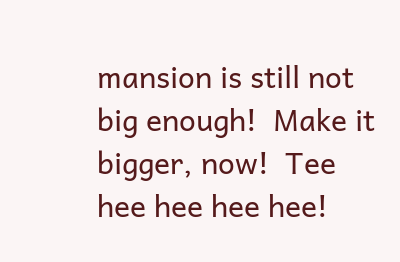mansion is still not big enough!  Make it bigger, now!  Tee hee hee hee hee!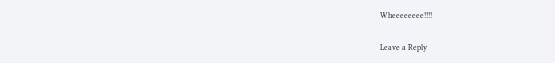Wheeeeeeee!!!!

Leave a Reply